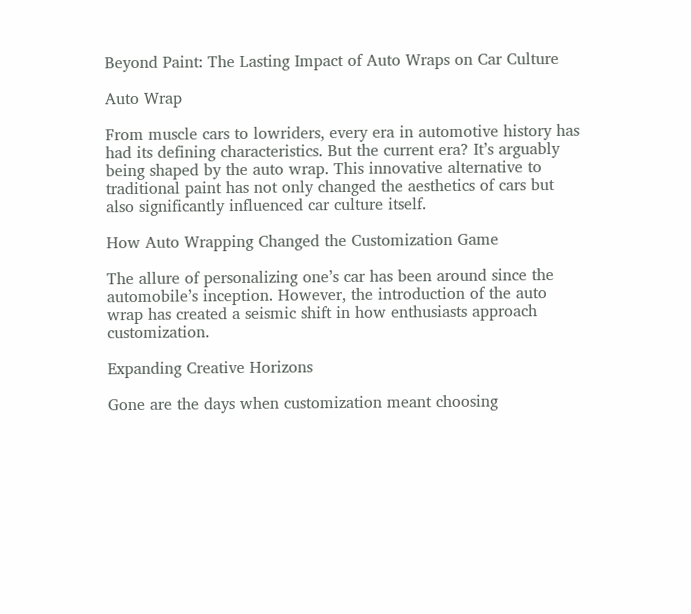Beyond Paint: The Lasting Impact of Auto Wraps on Car Culture

Auto Wrap

From muscle cars to lowriders, every era in automotive history has had its defining characteristics. But the current era? It’s arguably being shaped by the auto wrap. This innovative alternative to traditional paint has not only changed the aesthetics of cars but also significantly influenced car culture itself.

How Auto Wrapping Changed the Customization Game

The allure of personalizing one’s car has been around since the automobile’s inception. However, the introduction of the auto wrap has created a seismic shift in how enthusiasts approach customization.

Expanding Creative Horizons

Gone are the days when customization meant choosing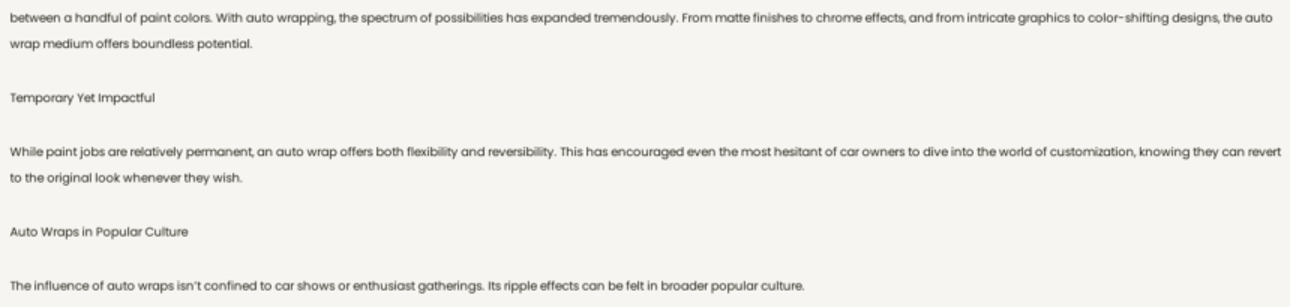between a handful of paint colors. With auto wrapping, the spectrum of possibilities has expanded tremendously. From matte finishes to chrome effects, and from intricate graphics to color-shifting designs, the auto wrap medium offers boundless potential.

Temporary Yet Impactful

While paint jobs are relatively permanent, an auto wrap offers both flexibility and reversibility. This has encouraged even the most hesitant of car owners to dive into the world of customization, knowing they can revert to the original look whenever they wish.

Auto Wraps in Popular Culture

The influence of auto wraps isn’t confined to car shows or enthusiast gatherings. Its ripple effects can be felt in broader popular culture.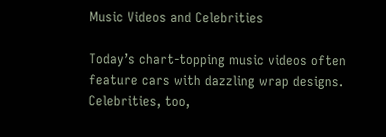Music Videos and Celebrities

Today’s chart-topping music videos often feature cars with dazzling wrap designs. Celebrities, too,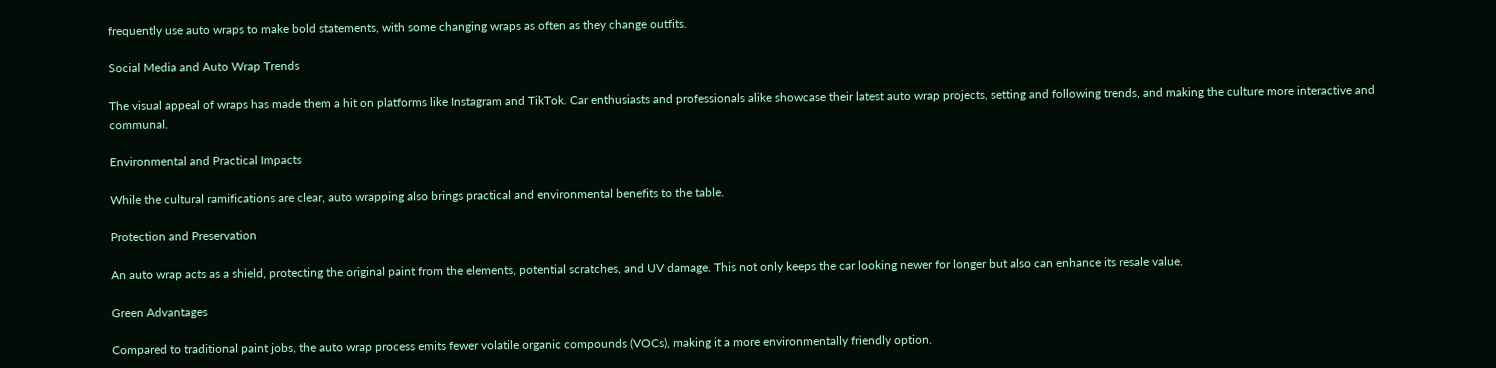frequently use auto wraps to make bold statements, with some changing wraps as often as they change outfits.

Social Media and Auto Wrap Trends

The visual appeal of wraps has made them a hit on platforms like Instagram and TikTok. Car enthusiasts and professionals alike showcase their latest auto wrap projects, setting and following trends, and making the culture more interactive and communal.

Environmental and Practical Impacts

While the cultural ramifications are clear, auto wrapping also brings practical and environmental benefits to the table.

Protection and Preservation

An auto wrap acts as a shield, protecting the original paint from the elements, potential scratches, and UV damage. This not only keeps the car looking newer for longer but also can enhance its resale value.

Green Advantages

Compared to traditional paint jobs, the auto wrap process emits fewer volatile organic compounds (VOCs), making it a more environmentally friendly option.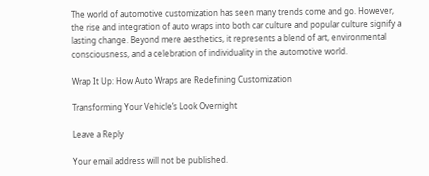The world of automotive customization has seen many trends come and go. However, the rise and integration of auto wraps into both car culture and popular culture signify a lasting change. Beyond mere aesthetics, it represents a blend of art, environmental consciousness, and a celebration of individuality in the automotive world.

Wrap It Up: How Auto Wraps are Redefining Customization

Transforming Your Vehicle’s Look Overnight

Leave a Reply

Your email address will not be published.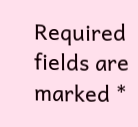Required fields are marked *